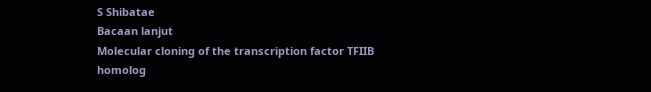S Shibatae
Bacaan lanjut
Molecular cloning of the transcription factor TFIIB homolog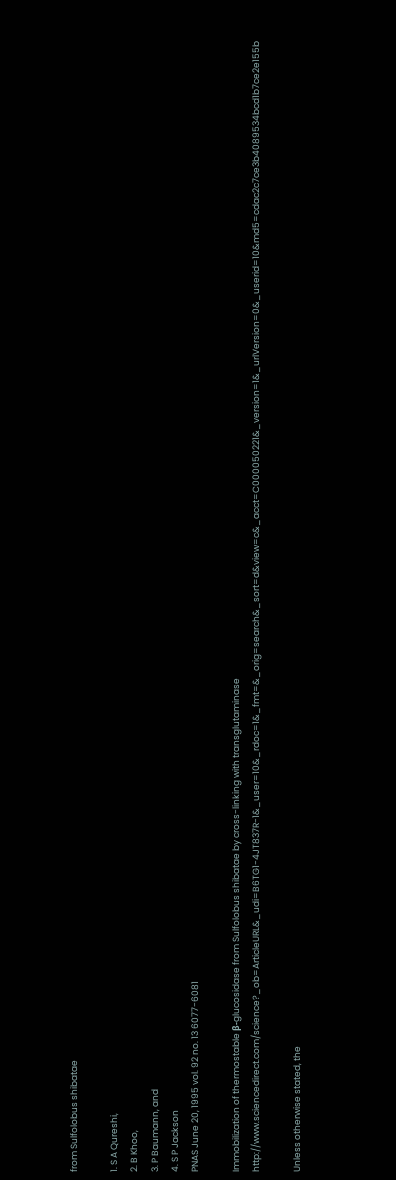from Sulfolobus shibatae

1. S A Qureshi,
2. B Khoo,
3. P Baumann, and
4. S P Jackson
PNAS June 20, 1995 vol. 92 no. 13 6077-6081

Immobilization of thermostable β-glucosidase from Sulfolobus shibatae by cross-linking with transglutaminase http://www.sciencedirect.com/science?_ob=ArticleURL&_udi=B6TG1-4JT837R-1&_user=10&_rdoc=1&_fmt=&_orig=search&_sort=d&view=c&_acct=C000050221&_version=1&_urlVersion=0&_userid=10&md5=cdac2c7ce3b4089534bcd1b7ce2e155b

Unless otherwise stated, the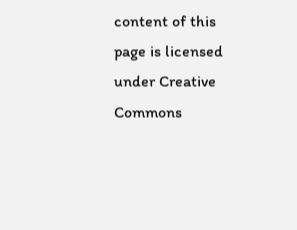content of this page is licensed under Creative Commons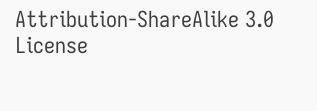Attribution-ShareAlike 3.0 License